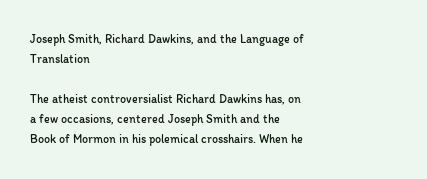Joseph Smith, Richard Dawkins, and the Language of Translation

The atheist controversialist Richard Dawkins has, on a few occasions, centered Joseph Smith and the Book of Mormon in his polemical crosshairs. When he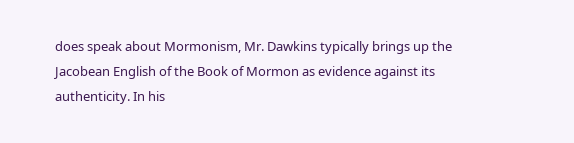does speak about Mormonism, Mr. Dawkins typically brings up the Jacobean English of the Book of Mormon as evidence against its authenticity. In his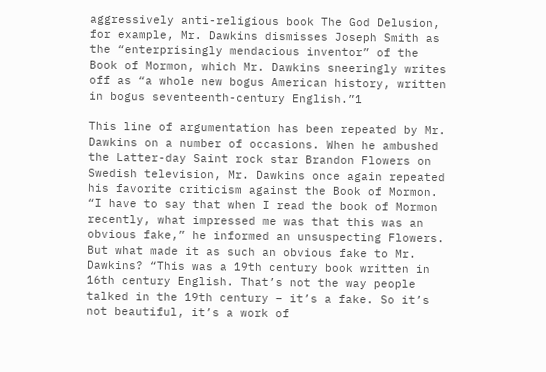aggressively anti-religious book The God Delusion, for example, Mr. Dawkins dismisses Joseph Smith as the “enterprisingly mendacious inventor” of the Book of Mormon, which Mr. Dawkins sneeringly writes off as “a whole new bogus American history, written in bogus seventeenth-century English.”1

This line of argumentation has been repeated by Mr. Dawkins on a number of occasions. When he ambushed the Latter-day Saint rock star Brandon Flowers on Swedish television, Mr. Dawkins once again repeated his favorite criticism against the Book of Mormon. “I have to say that when I read the book of Mormon recently, what impressed me was that this was an obvious fake,” he informed an unsuspecting Flowers. But what made it as such an obvious fake to Mr. Dawkins? “This was a 19th century book written in 16th century English. That’s not the way people talked in the 19th century – it’s a fake. So it’s not beautiful, it’s a work of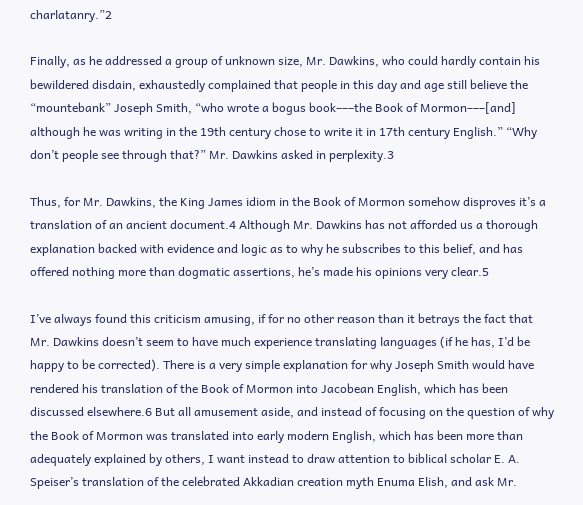charlatanry.”2

Finally, as he addressed a group of unknown size, Mr. Dawkins, who could hardly contain his bewildered disdain, exhaustedly complained that people in this day and age still believe the “mountebank” Joseph Smith, “who wrote a bogus book–––the Book of Mormon–––[and] although he was writing in the 19th century chose to write it in 17th century English.” “Why don’t people see through that?” Mr. Dawkins asked in perplexity.3

Thus, for Mr. Dawkins, the King James idiom in the Book of Mormon somehow disproves it’s a translation of an ancient document.4 Although Mr. Dawkins has not afforded us a thorough explanation backed with evidence and logic as to why he subscribes to this belief, and has offered nothing more than dogmatic assertions, he’s made his opinions very clear.5

I’ve always found this criticism amusing, if for no other reason than it betrays the fact that Mr. Dawkins doesn’t seem to have much experience translating languages (if he has, I’d be happy to be corrected). There is a very simple explanation for why Joseph Smith would have rendered his translation of the Book of Mormon into Jacobean English, which has been discussed elsewhere.6 But all amusement aside, and instead of focusing on the question of why the Book of Mormon was translated into early modern English, which has been more than adequately explained by others, I want instead to draw attention to biblical scholar E. A. Speiser’s translation of the celebrated Akkadian creation myth Enuma Elish, and ask Mr.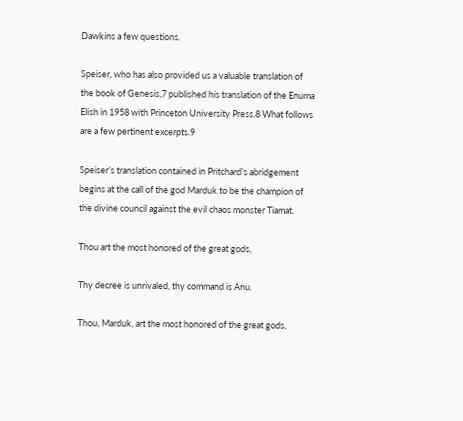Dawkins a few questions.

Speiser, who has also provided us a valuable translation of the book of Genesis,7 published his translation of the Enuma Elish in 1958 with Princeton University Press.8 What follows are a few pertinent excerpts.9

Speiser’s translation contained in Pritchard’s abridgement begins at the call of the god Marduk to be the champion of the divine council against the evil chaos monster Tiamat.

Thou art the most honored of the great gods,

Thy decree is unrivaled, thy command is Anu.

Thou, Marduk, art the most honored of the great gods,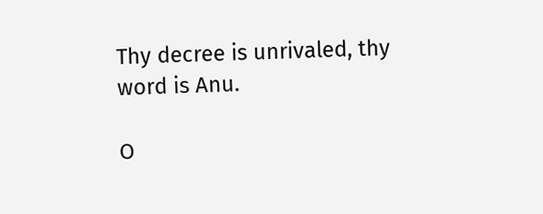Thy decree is unrivaled, thy word is Anu.

O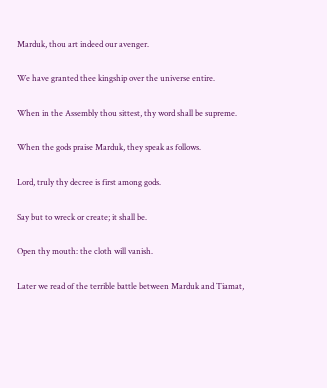Marduk, thou art indeed our avenger.

We have granted thee kingship over the universe entire.

When in the Assembly thou sittest, thy word shall be supreme.

When the gods praise Marduk, they speak as follows.

Lord, truly thy decree is first among gods.

Say but to wreck or create; it shall be.

Open thy mouth: the cloth will vanish.

Later we read of the terrible battle between Marduk and Tiamat,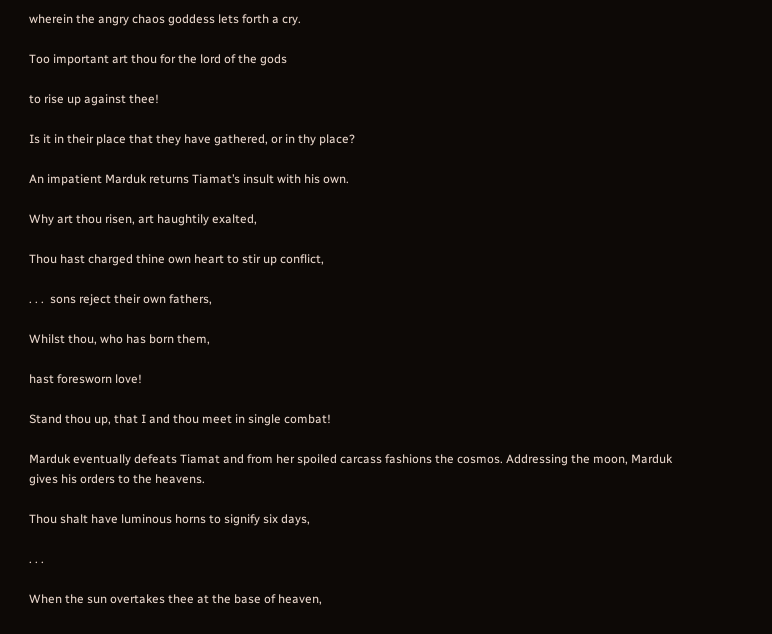wherein the angry chaos goddess lets forth a cry.

Too important art thou for the lord of the gods

to rise up against thee!

Is it in their place that they have gathered, or in thy place?

An impatient Marduk returns Tiamat’s insult with his own.

Why art thou risen, art haughtily exalted,

Thou hast charged thine own heart to stir up conflict,

. . .  sons reject their own fathers,

Whilst thou, who has born them,

hast foresworn love!

Stand thou up, that I and thou meet in single combat!

Marduk eventually defeats Tiamat and from her spoiled carcass fashions the cosmos. Addressing the moon, Marduk gives his orders to the heavens.

Thou shalt have luminous horns to signify six days,

. . .

When the sun overtakes thee at the base of heaven,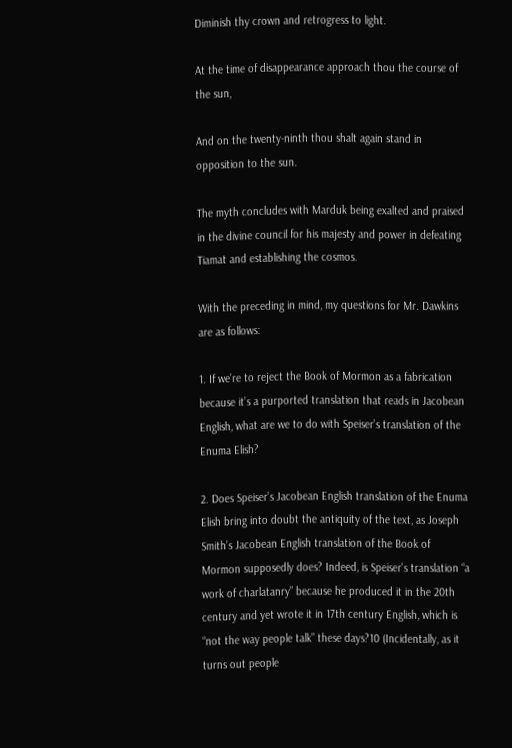Diminish thy crown and retrogress to light.

At the time of disappearance approach thou the course of the sun,

And on the twenty-ninth thou shalt again stand in opposition to the sun.

The myth concludes with Marduk being exalted and praised in the divine council for his majesty and power in defeating Tiamat and establishing the cosmos.

With the preceding in mind, my questions for Mr. Dawkins are as follows:

1. If we’re to reject the Book of Mormon as a fabrication because it’s a purported translation that reads in Jacobean English, what are we to do with Speiser’s translation of the Enuma Elish?

2. Does Speiser’s Jacobean English translation of the Enuma Elish bring into doubt the antiquity of the text, as Joseph Smith’s Jacobean English translation of the Book of Mormon supposedly does? Indeed, is Speiser’s translation “a work of charlatanry” because he produced it in the 20th century and yet wrote it in 17th century English, which is “not the way people talk” these days?10 (Incidentally, as it turns out people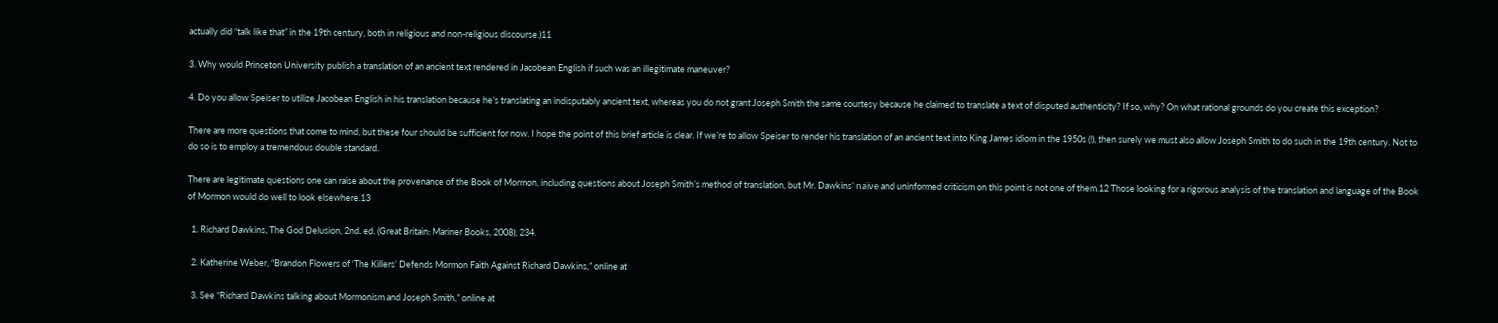actually did “talk like that” in the 19th century, both in religious and non-religious discourse.)11

3. Why would Princeton University publish a translation of an ancient text rendered in Jacobean English if such was an illegitimate maneuver?

4. Do you allow Speiser to utilize Jacobean English in his translation because he’s translating an indisputably ancient text, whereas you do not grant Joseph Smith the same courtesy because he claimed to translate a text of disputed authenticity? If so, why? On what rational grounds do you create this exception?

There are more questions that come to mind, but these four should be sufficient for now. I hope the point of this brief article is clear. If we’re to allow Speiser to render his translation of an ancient text into King James idiom in the 1950s (!), then surely we must also allow Joseph Smith to do such in the 19th century. Not to do so is to employ a tremendous double standard.

There are legitimate questions one can raise about the provenance of the Book of Mormon, including questions about Joseph Smith’s method of translation, but Mr. Dawkins’ naïve and uninformed criticism on this point is not one of them.12 Those looking for a rigorous analysis of the translation and language of the Book of Mormon would do well to look elsewhere.13

  1. Richard Dawkins, The God Delusion, 2nd. ed. (Great Britain: Mariner Books, 2008), 234.

  2. Katherine Weber, “Brandon Flowers of ‘The Killers’ Defends Mormon Faith Against Richard Dawkins,” online at

  3. See “Richard Dawkins talking about Mormonism and Joseph Smith,” online at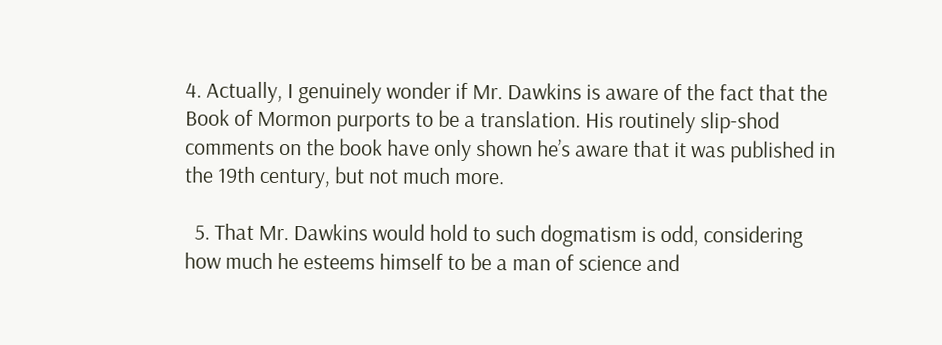4. Actually, I genuinely wonder if Mr. Dawkins is aware of the fact that the Book of Mormon purports to be a translation. His routinely slip-shod comments on the book have only shown he’s aware that it was published in the 19th century, but not much more.

  5. That Mr. Dawkins would hold to such dogmatism is odd, considering how much he esteems himself to be a man of science and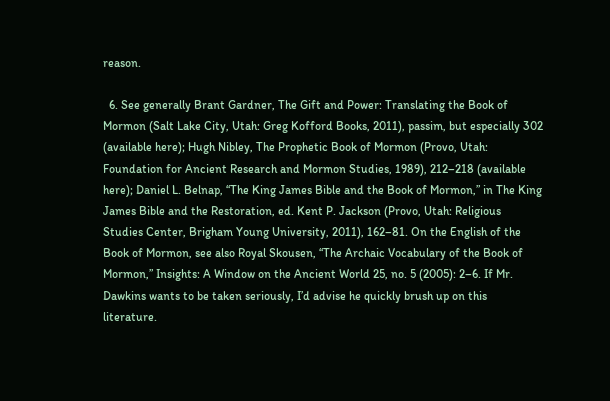reason.

  6. See generally Brant Gardner, The Gift and Power: Translating the Book of Mormon (Salt Lake City, Utah: Greg Kofford Books, 2011), passim, but especially 302 (available here); Hugh Nibley, The Prophetic Book of Mormon (Provo, Utah: Foundation for Ancient Research and Mormon Studies, 1989), 212–218 (available here); Daniel L. Belnap, “The King James Bible and the Book of Mormon,” in The King James Bible and the Restoration, ed. Kent P. Jackson (Provo, Utah: Religious Studies Center, Brigham Young University, 2011), 162–81. On the English of the Book of Mormon, see also Royal Skousen, “The Archaic Vocabulary of the Book of Mormon,” Insights: A Window on the Ancient World 25, no. 5 (2005): 2–6. If Mr. Dawkins wants to be taken seriously, I’d advise he quickly brush up on this literature.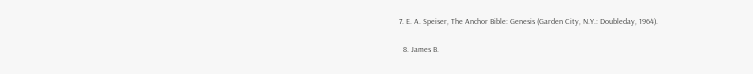7. E. A. Speiser, The Anchor Bible: Genesis (Garden City, N.Y.: Doubleday, 1964).

  8. James B.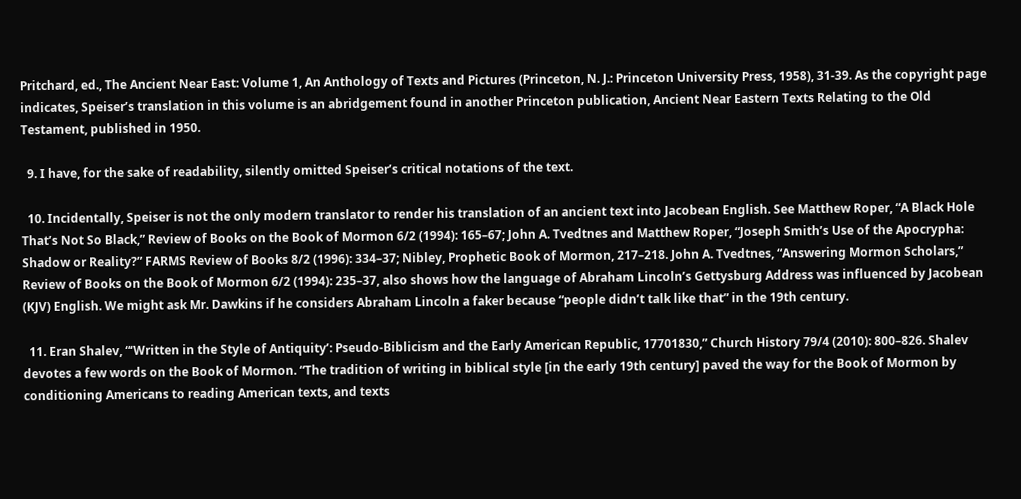Pritchard, ed., The Ancient Near East: Volume 1, An Anthology of Texts and Pictures (Princeton, N. J.: Princeton University Press, 1958), 31-39. As the copyright page indicates, Speiser’s translation in this volume is an abridgement found in another Princeton publication, Ancient Near Eastern Texts Relating to the Old Testament, published in 1950.

  9. I have, for the sake of readability, silently omitted Speiser’s critical notations of the text.

  10. Incidentally, Speiser is not the only modern translator to render his translation of an ancient text into Jacobean English. See Matthew Roper, “A Black Hole That’s Not So Black,” Review of Books on the Book of Mormon 6/2 (1994): 165–67; John A. Tvedtnes and Matthew Roper, “Joseph Smith’s Use of the Apocrypha: Shadow or Reality?” FARMS Review of Books 8/2 (1996): 334–37; Nibley, Prophetic Book of Mormon, 217–218. John A. Tvedtnes, “Answering Mormon Scholars,” Review of Books on the Book of Mormon 6/2 (1994): 235–37, also shows how the language of Abraham Lincoln’s Gettysburg Address was influenced by Jacobean (KJV) English. We might ask Mr. Dawkins if he considers Abraham Lincoln a faker because “people didn’t talk like that” in the 19th century.

  11. Eran Shalev, “‘Written in the Style of Antiquity’: Pseudo-Biblicism and the Early American Republic, 17701830,” Church History 79/4 (2010): 800–826. Shalev devotes a few words on the Book of Mormon. “The tradition of writing in biblical style [in the early 19th century] paved the way for the Book of Mormon by conditioning Americans to reading American texts, and texts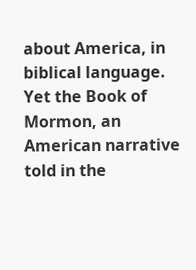about America, in biblical language. Yet the Book of Mormon, an American narrative told in the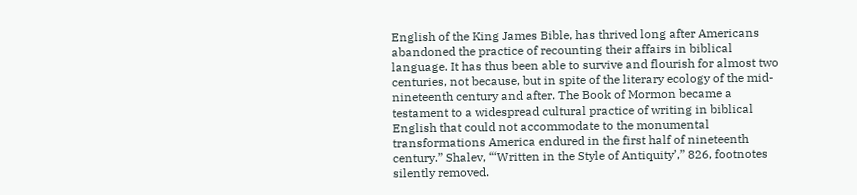English of the King James Bible, has thrived long after Americans abandoned the practice of recounting their affairs in biblical language. It has thus been able to survive and flourish for almost two centuries, not because, but in spite of the literary ecology of the mid-nineteenth century and after. The Book of Mormon became a testament to a widespread cultural practice of writing in biblical English that could not accommodate to the monumental transformations America endured in the first half of nineteenth century.” Shalev, “‘Written in the Style of Antiquity’,” 826, footnotes silently removed.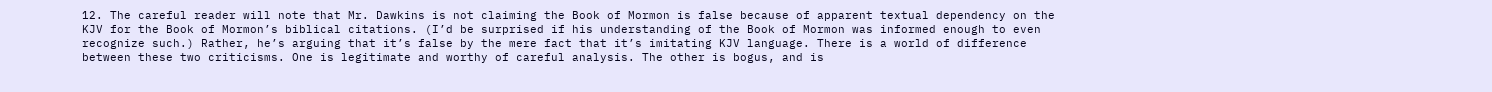12. The careful reader will note that Mr. Dawkins is not claiming the Book of Mormon is false because of apparent textual dependency on the KJV for the Book of Mormon’s biblical citations. (I’d be surprised if his understanding of the Book of Mormon was informed enough to even recognize such.) Rather, he’s arguing that it’s false by the mere fact that it’s imitating KJV language. There is a world of difference between these two criticisms. One is legitimate and worthy of careful analysis. The other is bogus, and is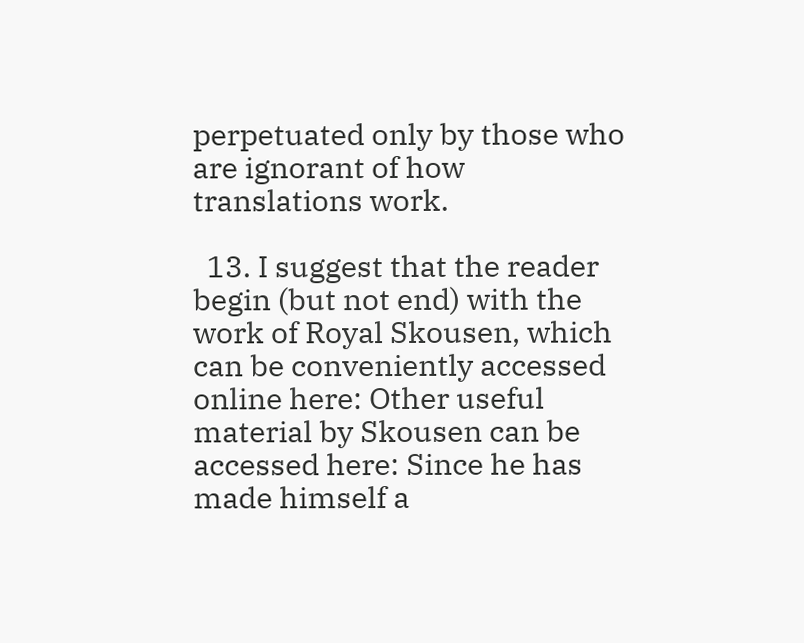perpetuated only by those who are ignorant of how translations work.

  13. I suggest that the reader begin (but not end) with the work of Royal Skousen, which can be conveniently accessed online here: Other useful material by Skousen can be accessed here: Since he has made himself a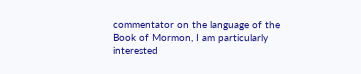commentator on the language of the Book of Mormon, I am particularly interested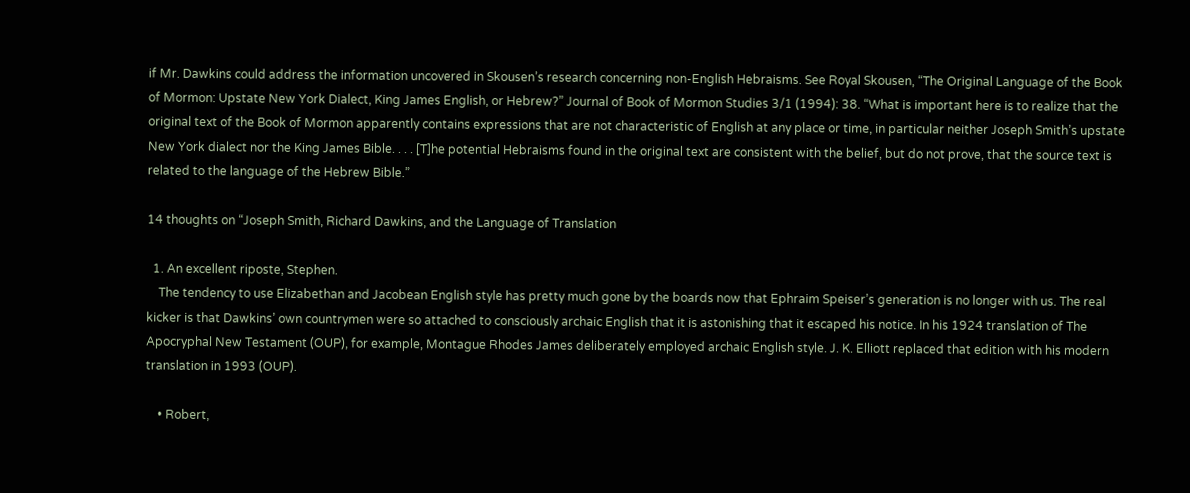if Mr. Dawkins could address the information uncovered in Skousen’s research concerning non-English Hebraisms. See Royal Skousen, “The Original Language of the Book of Mormon: Upstate New York Dialect, King James English, or Hebrew?” Journal of Book of Mormon Studies 3/1 (1994): 38. “What is important here is to realize that the original text of the Book of Mormon apparently contains expressions that are not characteristic of English at any place or time, in particular neither Joseph Smith’s upstate New York dialect nor the King James Bible. . . . [T]he potential Hebraisms found in the original text are consistent with the belief, but do not prove, that the source text is related to the language of the Hebrew Bible.”

14 thoughts on “Joseph Smith, Richard Dawkins, and the Language of Translation

  1. An excellent riposte, Stephen.
    The tendency to use Elizabethan and Jacobean English style has pretty much gone by the boards now that Ephraim Speiser’s generation is no longer with us. The real kicker is that Dawkins’ own countrymen were so attached to consciously archaic English that it is astonishing that it escaped his notice. In his 1924 translation of The Apocryphal New Testament (OUP), for example, Montague Rhodes James deliberately employed archaic English style. J. K. Elliott replaced that edition with his modern translation in 1993 (OUP).

    • Robert,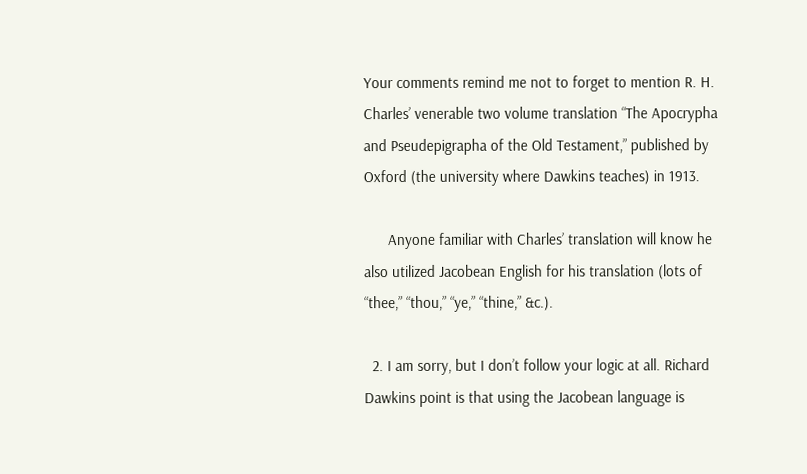Your comments remind me not to forget to mention R. H. Charles’ venerable two volume translation “The Apocrypha and Pseudepigrapha of the Old Testament,” published by Oxford (the university where Dawkins teaches) in 1913.

      Anyone familiar with Charles’ translation will know he also utilized Jacobean English for his translation (lots of “thee,” “thou,” “ye,” “thine,” &c.).

  2. I am sorry, but I don’t follow your logic at all. Richard Dawkins point is that using the Jacobean language is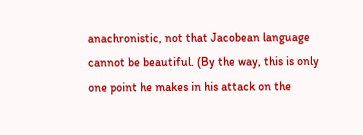anachronistic, not that Jacobean language cannot be beautiful. (By the way, this is only one point he makes in his attack on the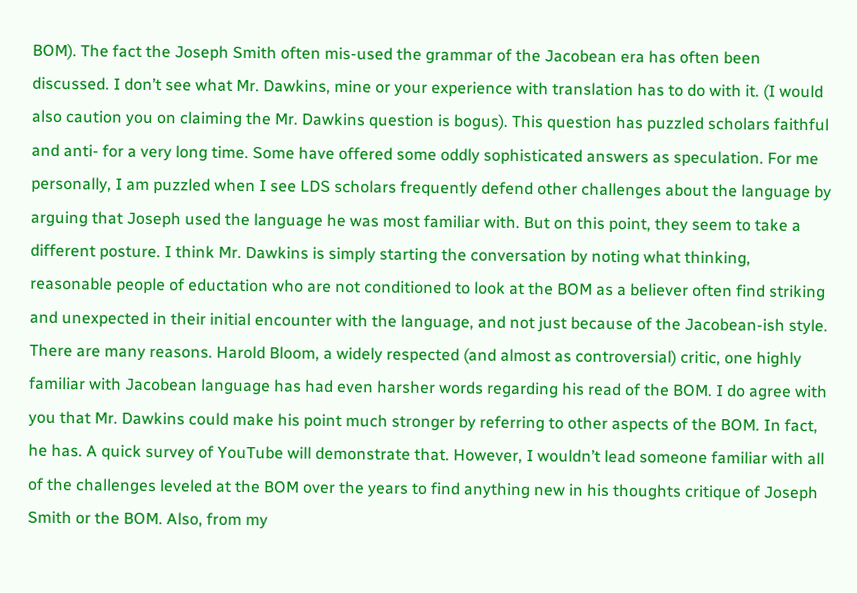BOM). The fact the Joseph Smith often mis-used the grammar of the Jacobean era has often been discussed. I don’t see what Mr. Dawkins, mine or your experience with translation has to do with it. (I would also caution you on claiming the Mr. Dawkins question is bogus). This question has puzzled scholars faithful and anti- for a very long time. Some have offered some oddly sophisticated answers as speculation. For me personally, I am puzzled when I see LDS scholars frequently defend other challenges about the language by arguing that Joseph used the language he was most familiar with. But on this point, they seem to take a different posture. I think Mr. Dawkins is simply starting the conversation by noting what thinking, reasonable people of eductation who are not conditioned to look at the BOM as a believer often find striking and unexpected in their initial encounter with the language, and not just because of the Jacobean-ish style. There are many reasons. Harold Bloom, a widely respected (and almost as controversial) critic, one highly familiar with Jacobean language has had even harsher words regarding his read of the BOM. I do agree with you that Mr. Dawkins could make his point much stronger by referring to other aspects of the BOM. In fact, he has. A quick survey of YouTube will demonstrate that. However, I wouldn’t lead someone familiar with all of the challenges leveled at the BOM over the years to find anything new in his thoughts critique of Joseph Smith or the BOM. Also, from my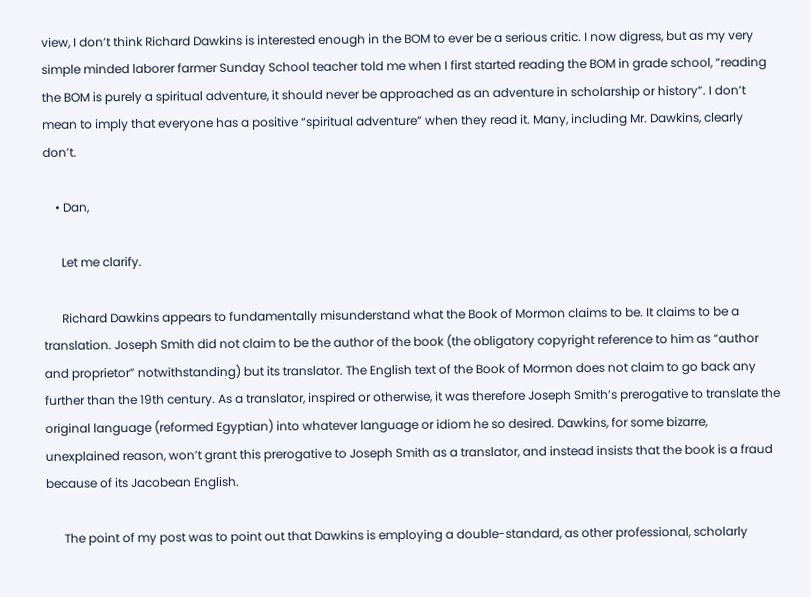view, I don’t think Richard Dawkins is interested enough in the BOM to ever be a serious critic. I now digress, but as my very simple minded laborer farmer Sunday School teacher told me when I first started reading the BOM in grade school, “reading the BOM is purely a spiritual adventure, it should never be approached as an adventure in scholarship or history”. I don’t mean to imply that everyone has a positive “spiritual adventure” when they read it. Many, including Mr. Dawkins, clearly don’t.

    • Dan,

      Let me clarify.

      Richard Dawkins appears to fundamentally misunderstand what the Book of Mormon claims to be. It claims to be a translation. Joseph Smith did not claim to be the author of the book (the obligatory copyright reference to him as “author and proprietor” notwithstanding) but its translator. The English text of the Book of Mormon does not claim to go back any further than the 19th century. As a translator, inspired or otherwise, it was therefore Joseph Smith’s prerogative to translate the original language (reformed Egyptian) into whatever language or idiom he so desired. Dawkins, for some bizarre, unexplained reason, won’t grant this prerogative to Joseph Smith as a translator, and instead insists that the book is a fraud because of its Jacobean English.

      The point of my post was to point out that Dawkins is employing a double-standard, as other professional, scholarly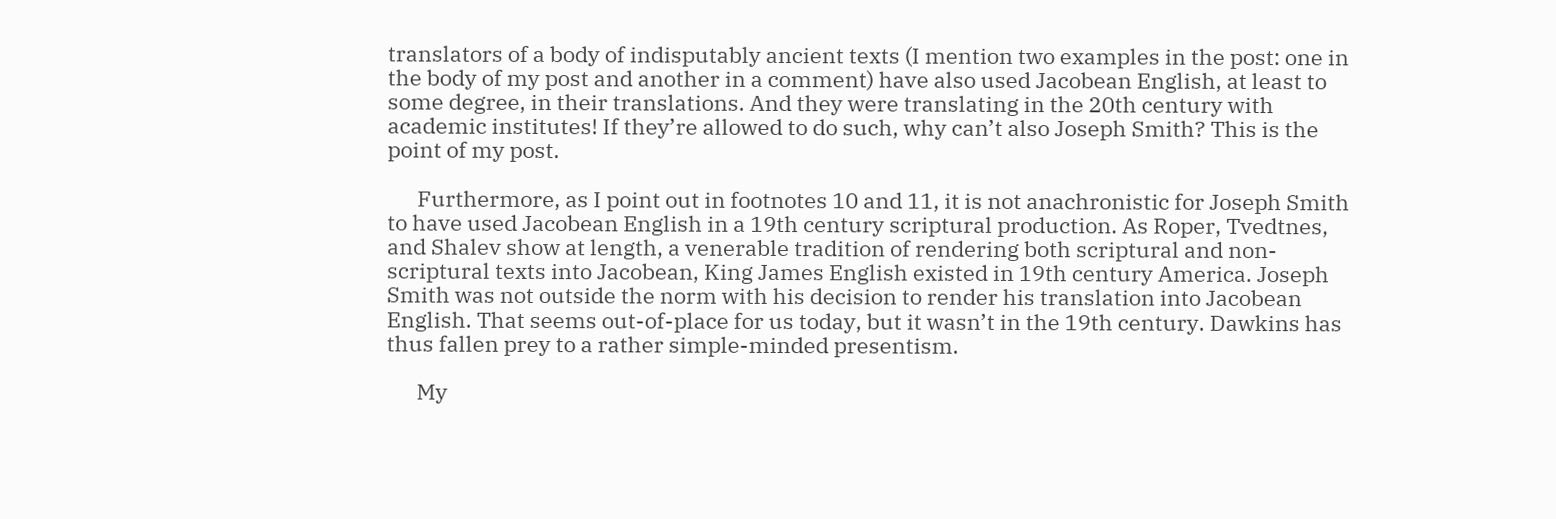translators of a body of indisputably ancient texts (I mention two examples in the post: one in the body of my post and another in a comment) have also used Jacobean English, at least to some degree, in their translations. And they were translating in the 20th century with academic institutes! If they’re allowed to do such, why can’t also Joseph Smith? This is the point of my post.

      Furthermore, as I point out in footnotes 10 and 11, it is not anachronistic for Joseph Smith to have used Jacobean English in a 19th century scriptural production. As Roper, Tvedtnes, and Shalev show at length, a venerable tradition of rendering both scriptural and non-scriptural texts into Jacobean, King James English existed in 19th century America. Joseph Smith was not outside the norm with his decision to render his translation into Jacobean English. That seems out-of-place for us today, but it wasn’t in the 19th century. Dawkins has thus fallen prey to a rather simple-minded presentism.

      My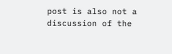post is also not a discussion of the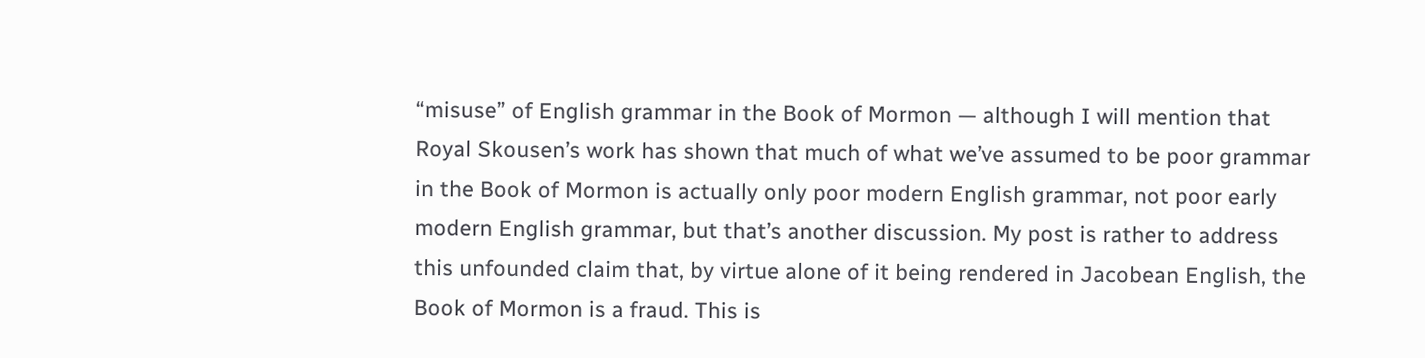“misuse” of English grammar in the Book of Mormon — although I will mention that Royal Skousen’s work has shown that much of what we’ve assumed to be poor grammar in the Book of Mormon is actually only poor modern English grammar, not poor early modern English grammar, but that’s another discussion. My post is rather to address this unfounded claim that, by virtue alone of it being rendered in Jacobean English, the Book of Mormon is a fraud. This is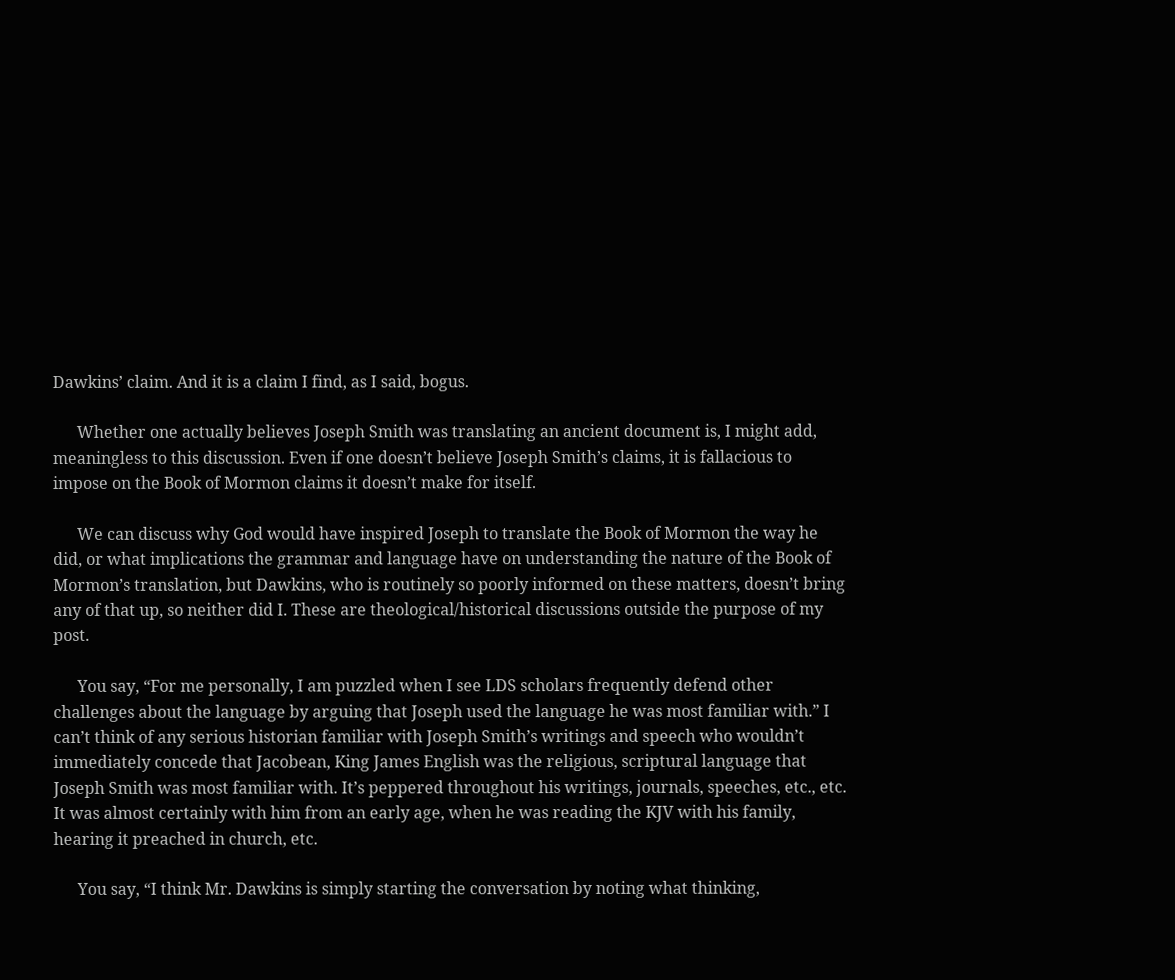Dawkins’ claim. And it is a claim I find, as I said, bogus.

      Whether one actually believes Joseph Smith was translating an ancient document is, I might add, meaningless to this discussion. Even if one doesn’t believe Joseph Smith’s claims, it is fallacious to impose on the Book of Mormon claims it doesn’t make for itself.

      We can discuss why God would have inspired Joseph to translate the Book of Mormon the way he did, or what implications the grammar and language have on understanding the nature of the Book of Mormon’s translation, but Dawkins, who is routinely so poorly informed on these matters, doesn’t bring any of that up, so neither did I. These are theological/historical discussions outside the purpose of my post.

      You say, “For me personally, I am puzzled when I see LDS scholars frequently defend other challenges about the language by arguing that Joseph used the language he was most familiar with.” I can’t think of any serious historian familiar with Joseph Smith’s writings and speech who wouldn’t immediately concede that Jacobean, King James English was the religious, scriptural language that Joseph Smith was most familiar with. It’s peppered throughout his writings, journals, speeches, etc., etc. It was almost certainly with him from an early age, when he was reading the KJV with his family, hearing it preached in church, etc.

      You say, “I think Mr. Dawkins is simply starting the conversation by noting what thinking,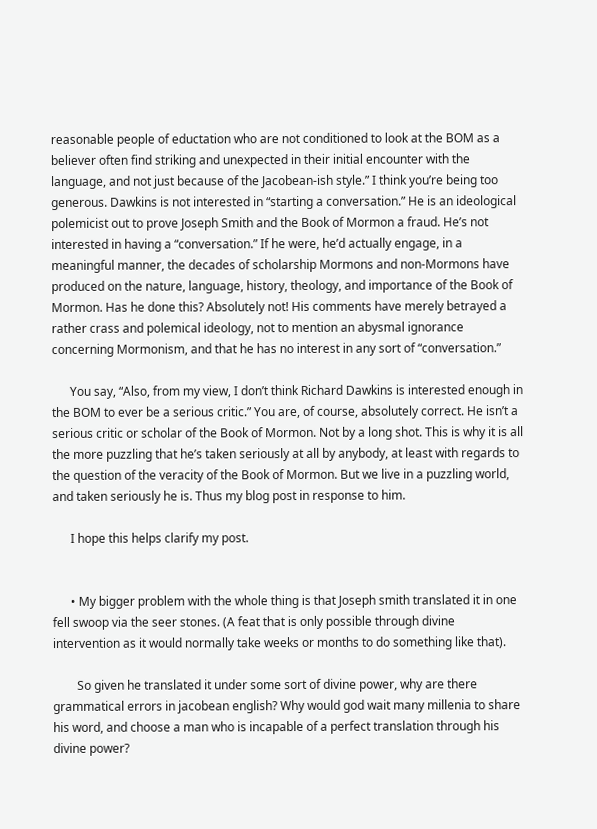reasonable people of eductation who are not conditioned to look at the BOM as a believer often find striking and unexpected in their initial encounter with the language, and not just because of the Jacobean-ish style.” I think you’re being too generous. Dawkins is not interested in “starting a conversation.” He is an ideological polemicist out to prove Joseph Smith and the Book of Mormon a fraud. He’s not interested in having a “conversation.” If he were, he’d actually engage, in a meaningful manner, the decades of scholarship Mormons and non-Mormons have produced on the nature, language, history, theology, and importance of the Book of Mormon. Has he done this? Absolutely not! His comments have merely betrayed a rather crass and polemical ideology, not to mention an abysmal ignorance concerning Mormonism, and that he has no interest in any sort of “conversation.”

      You say, “Also, from my view, I don’t think Richard Dawkins is interested enough in the BOM to ever be a serious critic.” You are, of course, absolutely correct. He isn’t a serious critic or scholar of the Book of Mormon. Not by a long shot. This is why it is all the more puzzling that he’s taken seriously at all by anybody, at least with regards to the question of the veracity of the Book of Mormon. But we live in a puzzling world, and taken seriously he is. Thus my blog post in response to him.

      I hope this helps clarify my post.


      • My bigger problem with the whole thing is that Joseph smith translated it in one fell swoop via the seer stones. (A feat that is only possible through divine intervention as it would normally take weeks or months to do something like that).

        So given he translated it under some sort of divine power, why are there grammatical errors in jacobean english? Why would god wait many millenia to share his word, and choose a man who is incapable of a perfect translation through his divine power?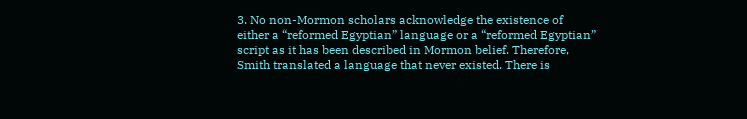3. No non-Mormon scholars acknowledge the existence of either a “reformed Egyptian” language or a “reformed Egyptian” script as it has been described in Mormon belief. Therefore, Smith translated a language that never existed. There is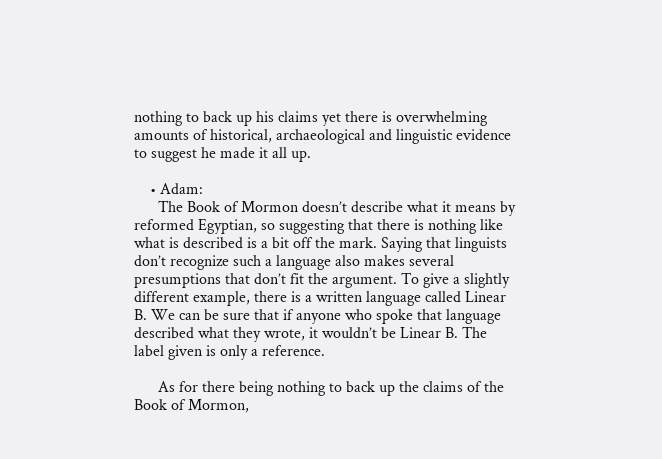nothing to back up his claims yet there is overwhelming amounts of historical, archaeological and linguistic evidence to suggest he made it all up.

    • Adam:
      The Book of Mormon doesn’t describe what it means by reformed Egyptian, so suggesting that there is nothing like what is described is a bit off the mark. Saying that linguists don’t recognize such a language also makes several presumptions that don’t fit the argument. To give a slightly different example, there is a written language called Linear B. We can be sure that if anyone who spoke that language described what they wrote, it wouldn’t be Linear B. The label given is only a reference.

      As for there being nothing to back up the claims of the Book of Mormon,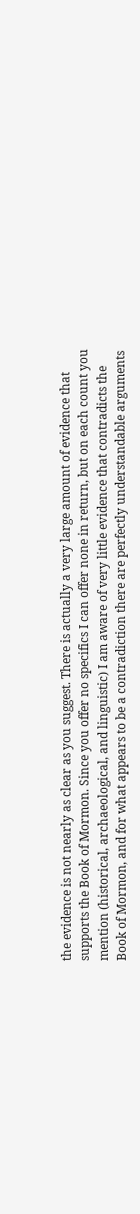the evidence is not nearly as clear as you suggest. There is actually a very large amount of evidence that supports the Book of Mormon. Since you offer no specifics I can offer none in return, but on each count you mention (historical, archaeological, and linguistic) I am aware of very little evidence that contradicts the Book of Mormon, and for what appears to be a contradiction there are perfectly understandable arguments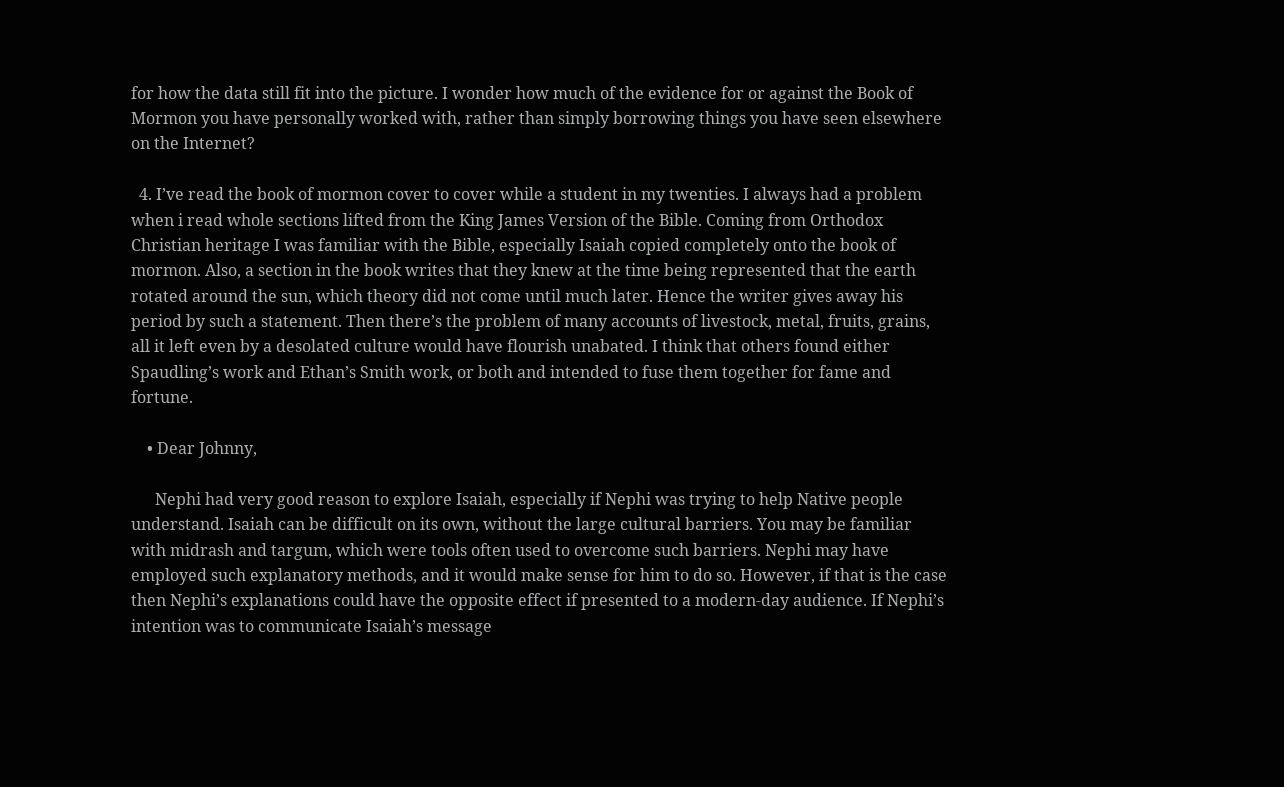for how the data still fit into the picture. I wonder how much of the evidence for or against the Book of Mormon you have personally worked with, rather than simply borrowing things you have seen elsewhere on the Internet?

  4. I’ve read the book of mormon cover to cover while a student in my twenties. I always had a problem when i read whole sections lifted from the King James Version of the Bible. Coming from Orthodox Christian heritage I was familiar with the Bible, especially Isaiah copied completely onto the book of mormon. Also, a section in the book writes that they knew at the time being represented that the earth rotated around the sun, which theory did not come until much later. Hence the writer gives away his period by such a statement. Then there’s the problem of many accounts of livestock, metal, fruits, grains, all it left even by a desolated culture would have flourish unabated. I think that others found either Spaudling’s work and Ethan’s Smith work, or both and intended to fuse them together for fame and fortune.

    • Dear Johnny,

      Nephi had very good reason to explore Isaiah, especially if Nephi was trying to help Native people understand. Isaiah can be difficult on its own, without the large cultural barriers. You may be familiar with midrash and targum, which were tools often used to overcome such barriers. Nephi may have employed such explanatory methods, and it would make sense for him to do so. However, if that is the case then Nephi’s explanations could have the opposite effect if presented to a modern-day audience. If Nephi’s intention was to communicate Isaiah’s message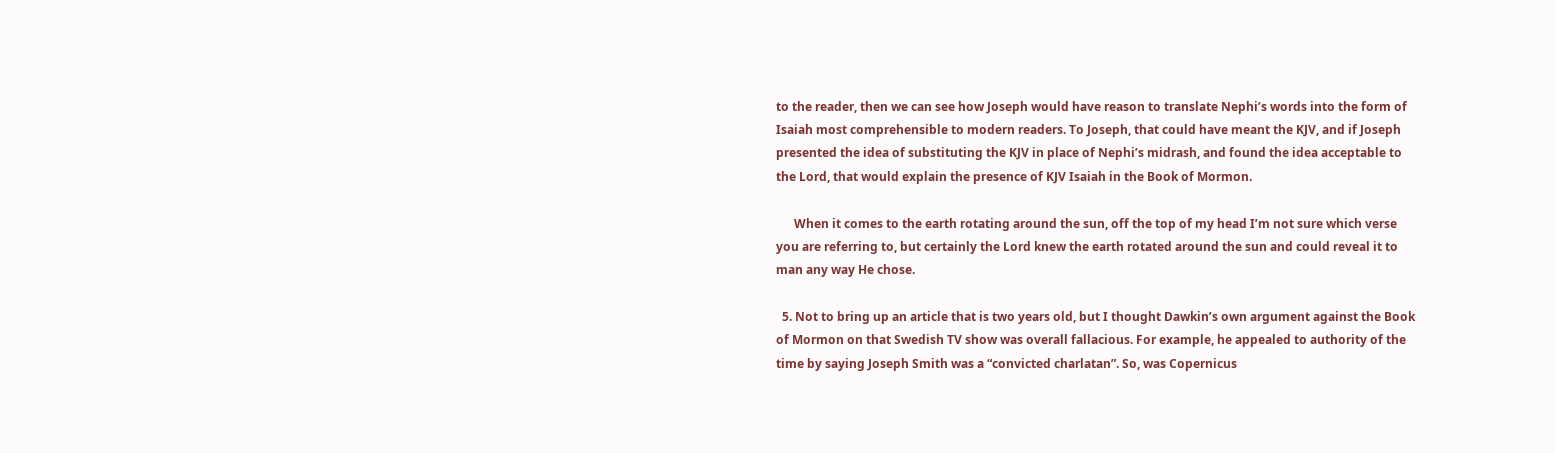to the reader, then we can see how Joseph would have reason to translate Nephi’s words into the form of Isaiah most comprehensible to modern readers. To Joseph, that could have meant the KJV, and if Joseph presented the idea of substituting the KJV in place of Nephi’s midrash, and found the idea acceptable to the Lord, that would explain the presence of KJV Isaiah in the Book of Mormon.

      When it comes to the earth rotating around the sun, off the top of my head I’m not sure which verse you are referring to, but certainly the Lord knew the earth rotated around the sun and could reveal it to man any way He chose.

  5. Not to bring up an article that is two years old, but I thought Dawkin’s own argument against the Book of Mormon on that Swedish TV show was overall fallacious. For example, he appealed to authority of the time by saying Joseph Smith was a “convicted charlatan”. So, was Copernicus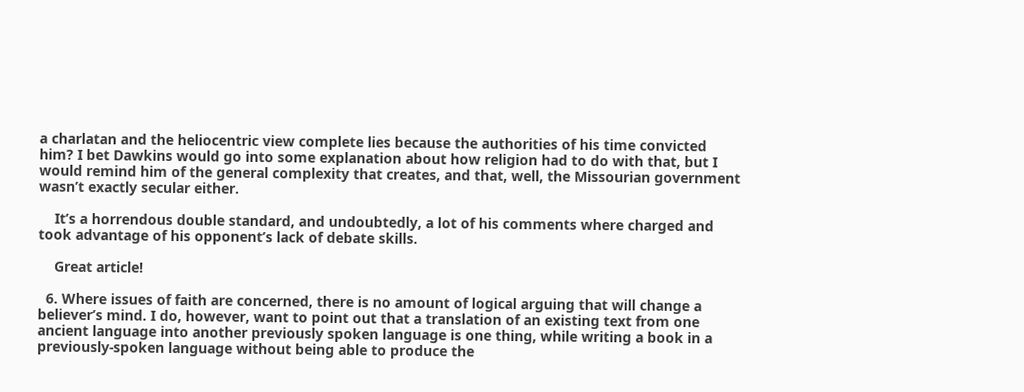a charlatan and the heliocentric view complete lies because the authorities of his time convicted him? I bet Dawkins would go into some explanation about how religion had to do with that, but I would remind him of the general complexity that creates, and that, well, the Missourian government wasn’t exactly secular either.

    It’s a horrendous double standard, and undoubtedly, a lot of his comments where charged and took advantage of his opponent’s lack of debate skills.

    Great article!

  6. Where issues of faith are concerned, there is no amount of logical arguing that will change a believer’s mind. I do, however, want to point out that a translation of an existing text from one ancient language into another previously spoken language is one thing, while writing a book in a previously-spoken language without being able to produce the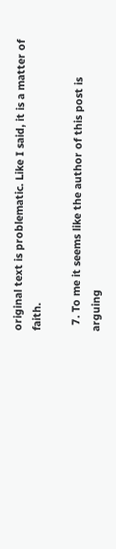original text is problematic. Like I said, it is a matter of faith.

  7. To me it seems like the author of this post is arguing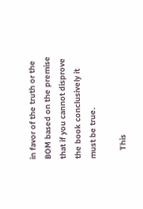in favor of the truth or the BOM based on the premise that if you cannot disprove the book conclusively it must be true.

    This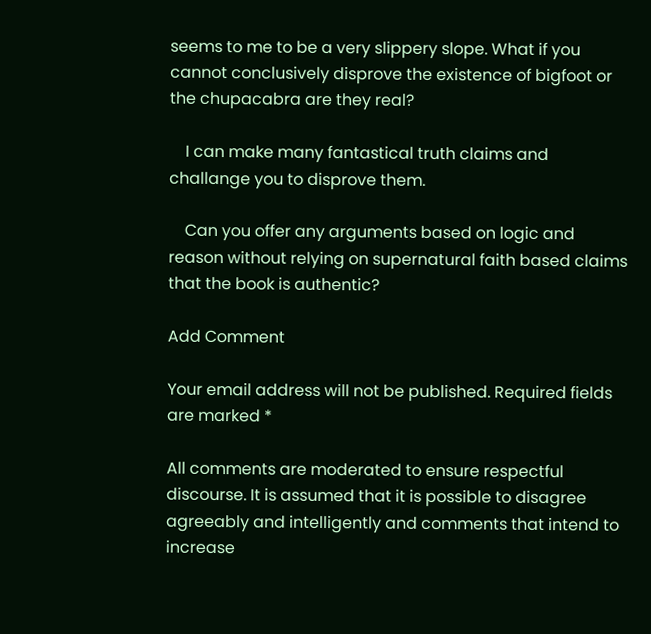seems to me to be a very slippery slope. What if you cannot conclusively disprove the existence of bigfoot or the chupacabra are they real?

    I can make many fantastical truth claims and challange you to disprove them.

    Can you offer any arguments based on logic and reason without relying on supernatural faith based claims that the book is authentic?

Add Comment

Your email address will not be published. Required fields are marked *

All comments are moderated to ensure respectful discourse. It is assumed that it is possible to disagree agreeably and intelligently and comments that intend to increase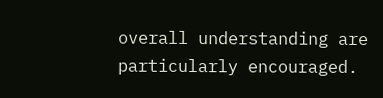overall understanding are particularly encouraged.